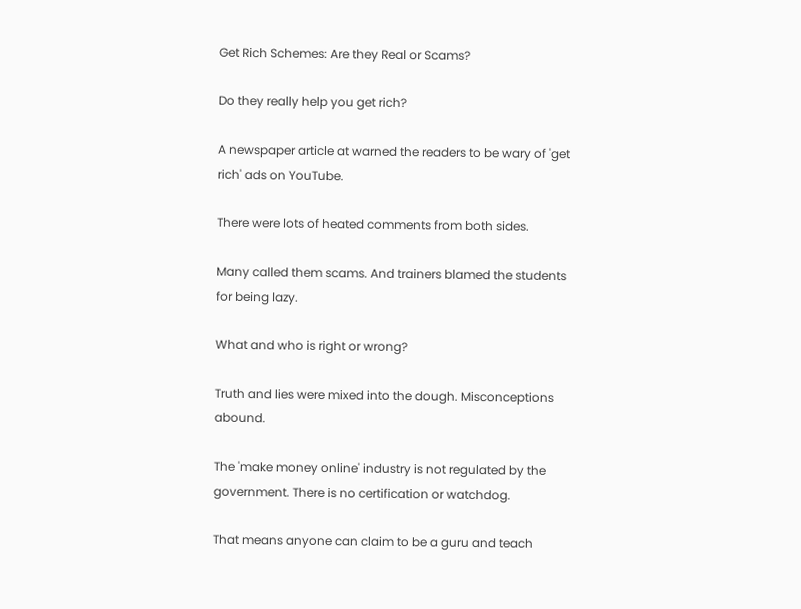Get Rich Schemes: Are they Real or Scams?

Do they really help you get rich?

A newspaper article at warned the readers to be wary of 'get rich' ads on YouTube.

There were lots of heated comments from both sides.

Many called them scams. And trainers blamed the students for being lazy.

What and who is right or wrong?

Truth and lies were mixed into the dough. Misconceptions abound.

The 'make money online' industry is not regulated by the government. There is no certification or watchdog.

That means anyone can claim to be a guru and teach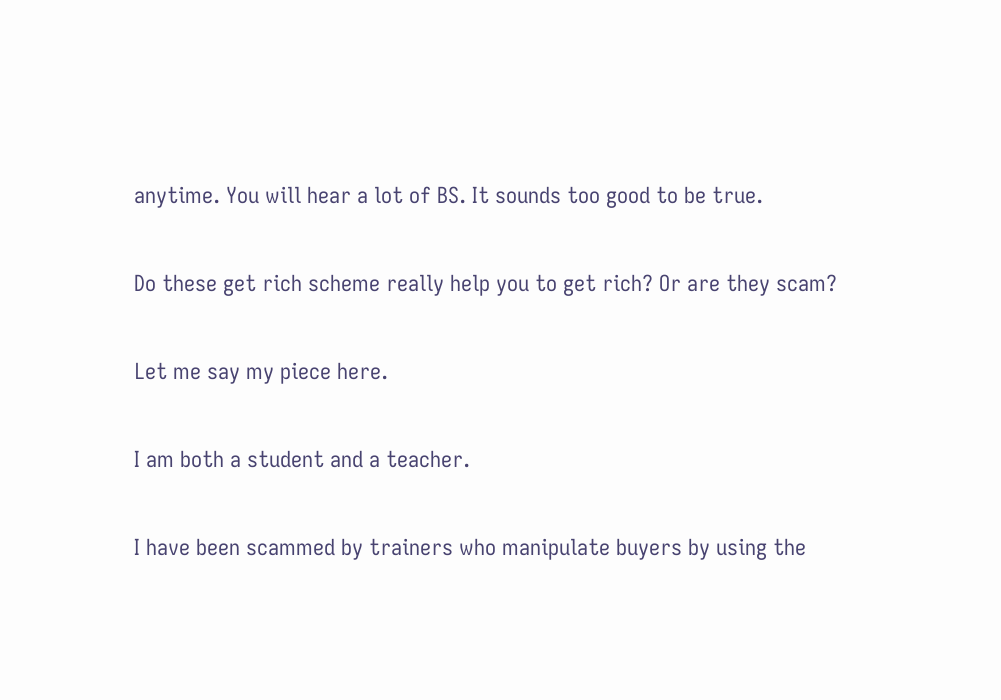anytime. You will hear a lot of BS. It sounds too good to be true.

Do these get rich scheme really help you to get rich? Or are they scam?

Let me say my piece here.

I am both a student and a teacher.

I have been scammed by trainers who manipulate buyers by using the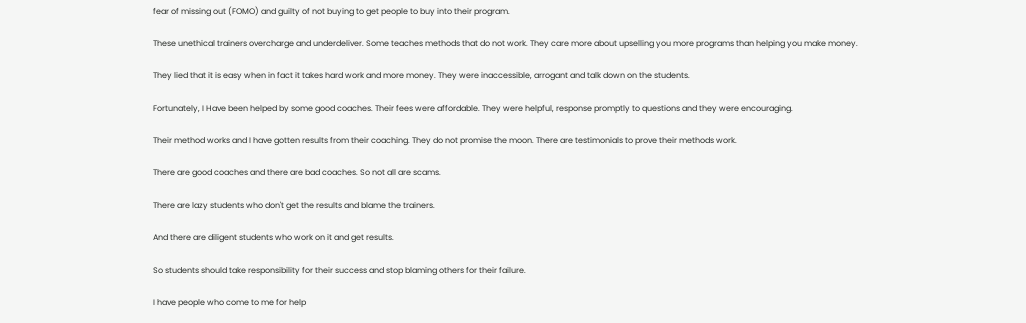fear of missing out (FOMO) and guilty of not buying to get people to buy into their program.

These unethical trainers overcharge and underdeliver. Some teaches methods that do not work. They care more about upselling you more programs than helping you make money.

They lied that it is easy when in fact it takes hard work and more money. They were inaccessible, arrogant and talk down on the students.

Fortunately, I Have been helped by some good coaches. Their fees were affordable. They were helpful, response promptly to questions and they were encouraging.

Their method works and I have gotten results from their coaching. They do not promise the moon. There are testimonials to prove their methods work.

There are good coaches and there are bad coaches. So not all are scams.

There are lazy students who don't get the results and blame the trainers.

And there are diligent students who work on it and get results.

So students should take responsibility for their success and stop blaming others for their failure.

I have people who come to me for help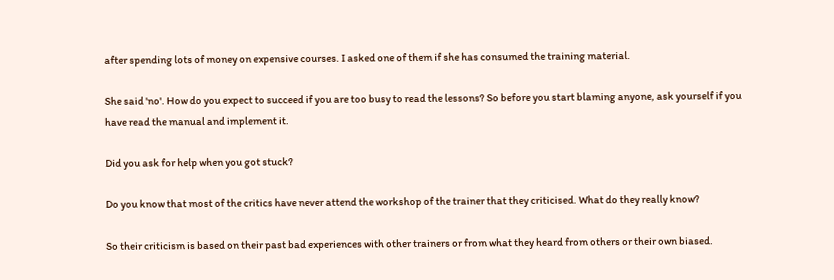after spending lots of money on expensive courses. I asked one of them if she has consumed the training material.

She said 'no'. How do you expect to succeed if you are too busy to read the lessons? So before you start blaming anyone, ask yourself if you have read the manual and implement it.

Did you ask for help when you got stuck?

Do you know that most of the critics have never attend the workshop of the trainer that they criticised. What do they really know?

So their criticism is based on their past bad experiences with other trainers or from what they heard from others or their own biased.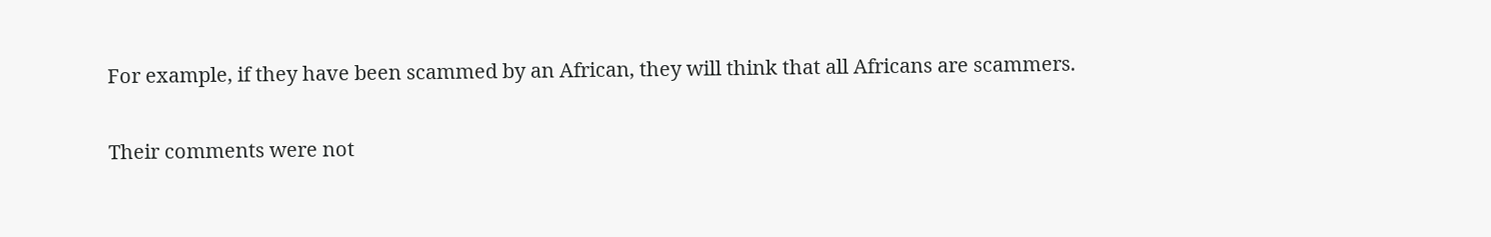For example, if they have been scammed by an African, they will think that all Africans are scammers.

Their comments were not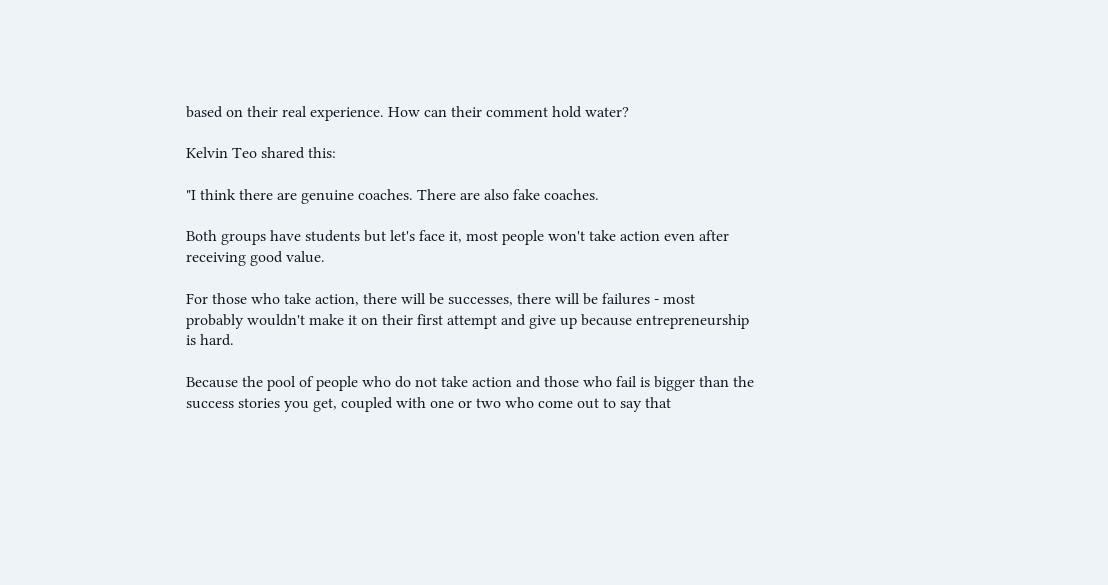based on their real experience. How can their comment hold water?

Kelvin Teo shared this:

"I think there are genuine coaches. There are also fake coaches.

Both groups have students but let's face it, most people won't take action even after receiving good value.

For those who take action, there will be successes, there will be failures - most probably wouldn't make it on their first attempt and give up because entrepreneurship is hard.

Because the pool of people who do not take action and those who fail is bigger than the success stories you get, coupled with one or two who come out to say that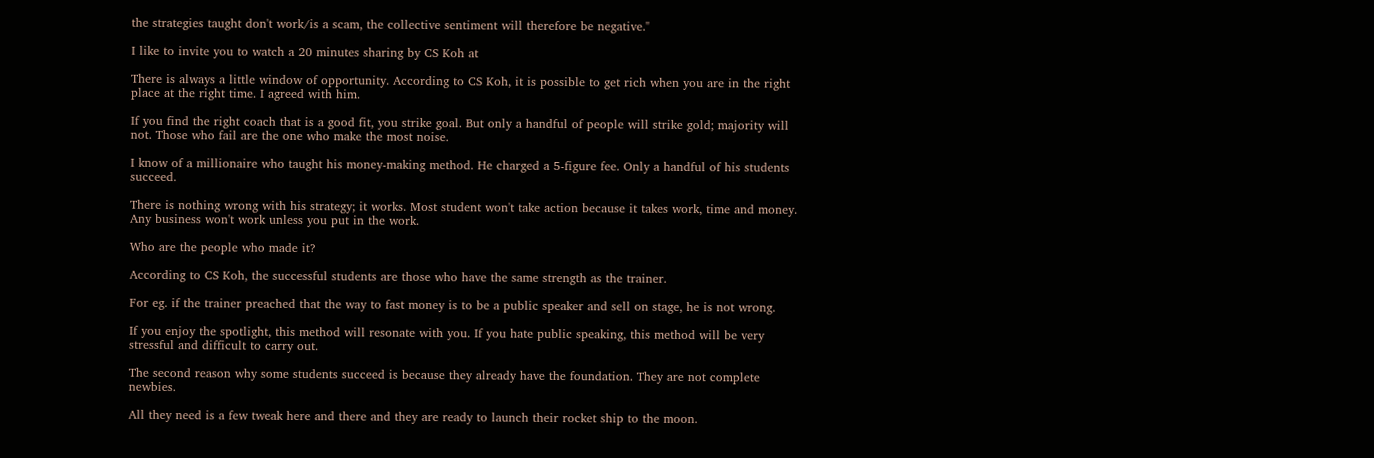the strategies taught don't work/is a scam, the collective sentiment will therefore be negative."

I like to invite you to watch a 20 minutes sharing by CS Koh at

There is always a little window of opportunity. According to CS Koh, it is possible to get rich when you are in the right place at the right time. I agreed with him.

If you find the right coach that is a good fit, you strike goal. But only a handful of people will strike gold; majority will not. Those who fail are the one who make the most noise.

I know of a millionaire who taught his money-making method. He charged a 5-figure fee. Only a handful of his students succeed.

There is nothing wrong with his strategy; it works. Most student won't take action because it takes work, time and money. Any business won't work unless you put in the work.

Who are the people who made it?

According to CS Koh, the successful students are those who have the same strength as the trainer.

For eg. if the trainer preached that the way to fast money is to be a public speaker and sell on stage, he is not wrong.

If you enjoy the spotlight, this method will resonate with you. If you hate public speaking, this method will be very stressful and difficult to carry out.

The second reason why some students succeed is because they already have the foundation. They are not complete newbies.

All they need is a few tweak here and there and they are ready to launch their rocket ship to the moon.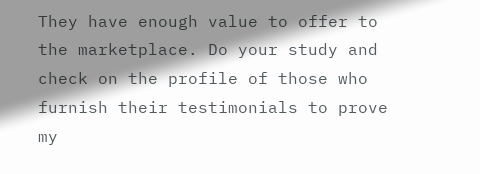They have enough value to offer to the marketplace. Do your study and check on the profile of those who furnish their testimonials to prove my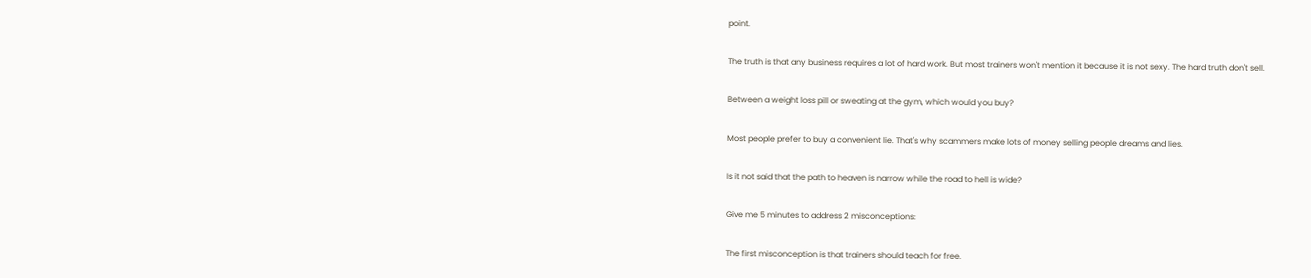point.

The truth is that any business requires a lot of hard work. But most trainers won't mention it because it is not sexy. The hard truth don't sell.

Between a weight loss pill or sweating at the gym, which would you buy?

Most people prefer to buy a convenient lie. That's why scammers make lots of money selling people dreams and lies.

Is it not said that the path to heaven is narrow while the road to hell is wide?

Give me 5 minutes to address 2 misconceptions:

The first misconception is that trainers should teach for free.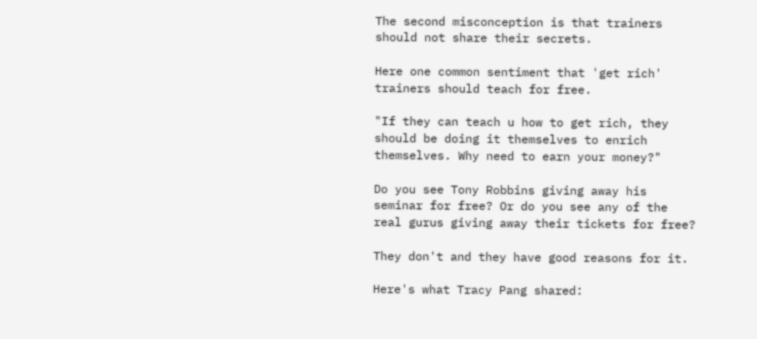The second misconception is that trainers should not share their secrets.

Here one common sentiment that 'get rich' trainers should teach for free.

"If they can teach u how to get rich, they should be doing it themselves to enrich themselves. Why need to earn your money?"

Do you see Tony Robbins giving away his seminar for free? Or do you see any of the real gurus giving away their tickets for free?

They don't and they have good reasons for it.

Here's what Tracy Pang shared: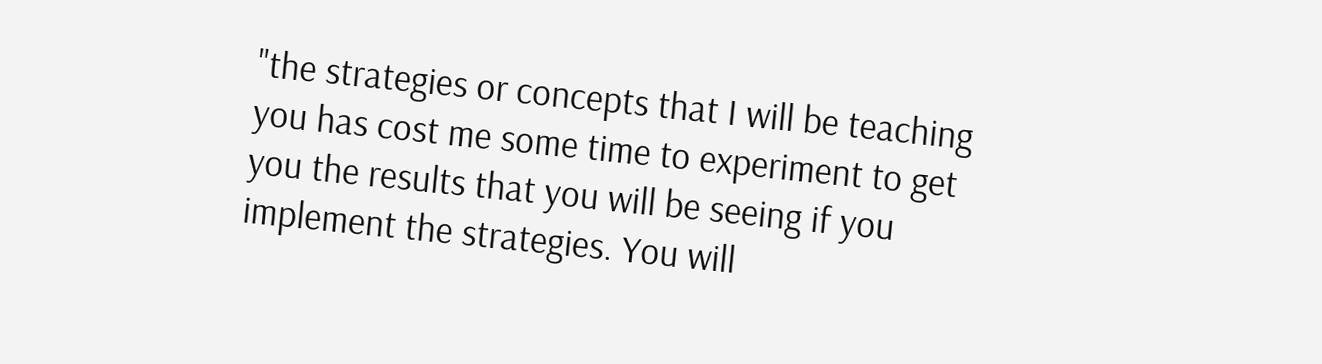"the strategies or concepts that I will be teaching you has cost me some time to experiment to get you the results that you will be seeing if you implement the strategies. You will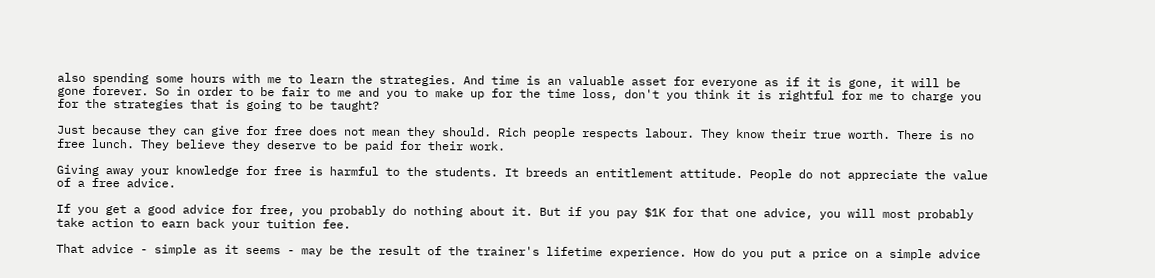also spending some hours with me to learn the strategies. And time is an valuable asset for everyone as if it is gone, it will be gone forever. So in order to be fair to me and you to make up for the time loss, don't you think it is rightful for me to charge you for the strategies that is going to be taught?

Just because they can give for free does not mean they should. Rich people respects labour. They know their true worth. There is no free lunch. They believe they deserve to be paid for their work.

Giving away your knowledge for free is harmful to the students. It breeds an entitlement attitude. People do not appreciate the value of a free advice.

If you get a good advice for free, you probably do nothing about it. But if you pay $1K for that one advice, you will most probably take action to earn back your tuition fee.

That advice - simple as it seems - may be the result of the trainer's lifetime experience. How do you put a price on a simple advice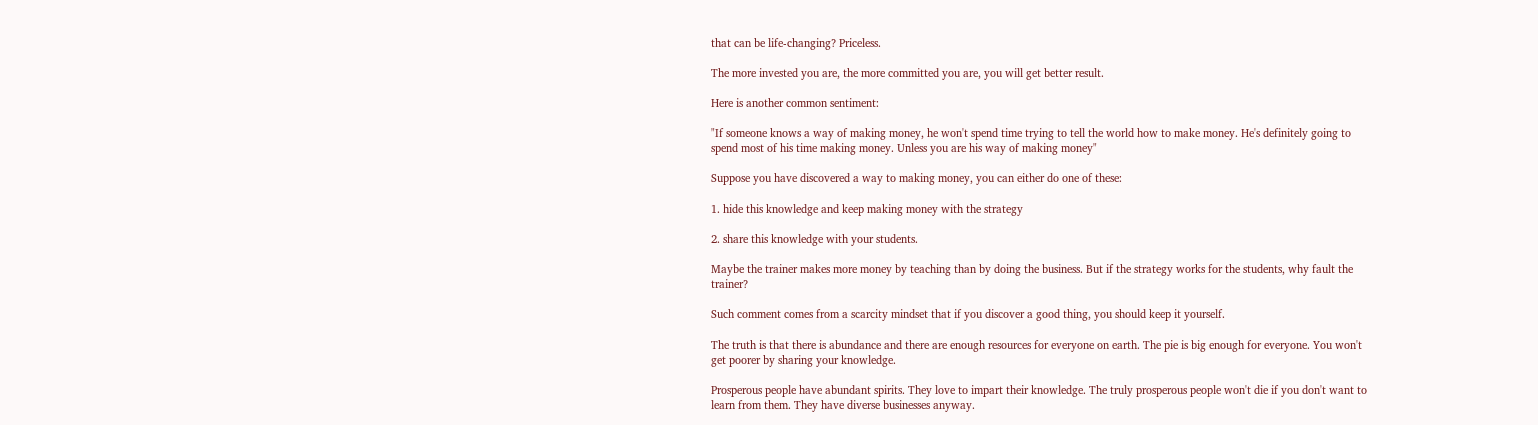that can be life-changing? Priceless.

The more invested you are, the more committed you are, you will get better result.

Here is another common sentiment:

"If someone knows a way of making money, he won't spend time trying to tell the world how to make money. He's definitely going to spend most of his time making money. Unless you are his way of making money"

Suppose you have discovered a way to making money, you can either do one of these:

1. hide this knowledge and keep making money with the strategy

2. share this knowledge with your students.

Maybe the trainer makes more money by teaching than by doing the business. But if the strategy works for the students, why fault the trainer?

Such comment comes from a scarcity mindset that if you discover a good thing, you should keep it yourself.

The truth is that there is abundance and there are enough resources for everyone on earth. The pie is big enough for everyone. You won't get poorer by sharing your knowledge.

Prosperous people have abundant spirits. They love to impart their knowledge. The truly prosperous people won't die if you don't want to learn from them. They have diverse businesses anyway.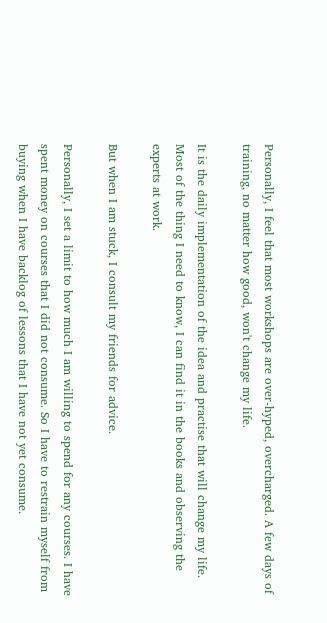Personally, I feel that most workshops are over-hyped, overcharged. A few days of training, no matter how good, won't change my life.

It is the daily implementation of the idea and practise that will change my life. Most of the thing I need to know, I can find it in the books and observing the experts at work.

But when I am stuck, I consult my friends for advice.

Personally, I set a limit to how much I am willing to spend for any courses. I have spent money on courses that I did not consume. So I have to restrain myself from buying when I have backlog of lessons that I have not yet consume.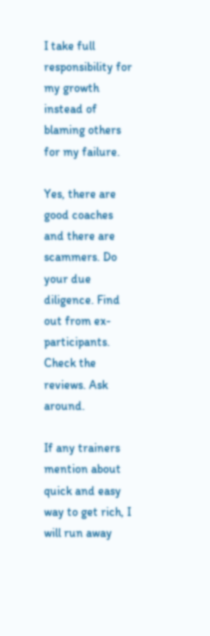I take full responsibility for my growth instead of blaming others for my failure.

Yes, there are good coaches and there are scammers. Do your due diligence. Find out from ex-participants. Check the reviews. Ask around.

If any trainers mention about quick and easy way to get rich, I will run away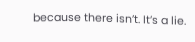because there isn’t. It’s a lie.